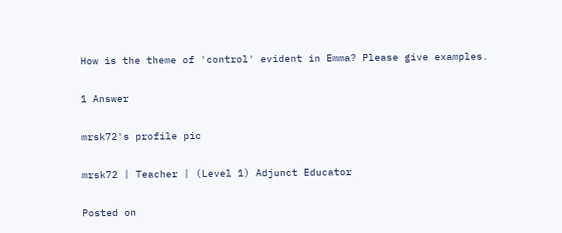How is the theme of 'control' evident in Emma? Please give examples.

1 Answer

mrsk72's profile pic

mrsk72 | Teacher | (Level 1) Adjunct Educator

Posted on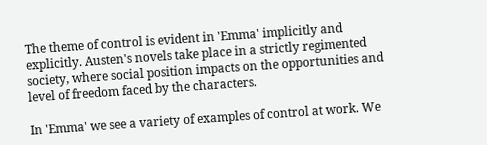The theme of control is evident in 'Emma' implicitly and explicitly. Austen's novels take place in a strictly regimented society, where social position impacts on the opportunities and level of freedom faced by the characters.

In 'Emma' we see a variety of examples of control at work. We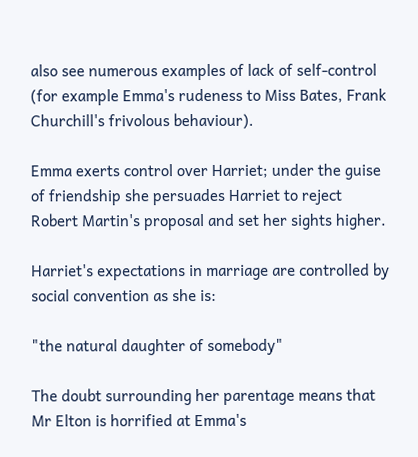also see numerous examples of lack of self-control (for example Emma's rudeness to Miss Bates, Frank Churchill's frivolous behaviour).

Emma exerts control over Harriet; under the guise of friendship she persuades Harriet to reject Robert Martin's proposal and set her sights higher.

Harriet's expectations in marriage are controlled by social convention as she is:

"the natural daughter of somebody"

The doubt surrounding her parentage means that Mr Elton is horrified at Emma's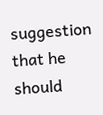suggestion that he should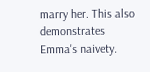marry her. This also demonstrates Emma's naivety.